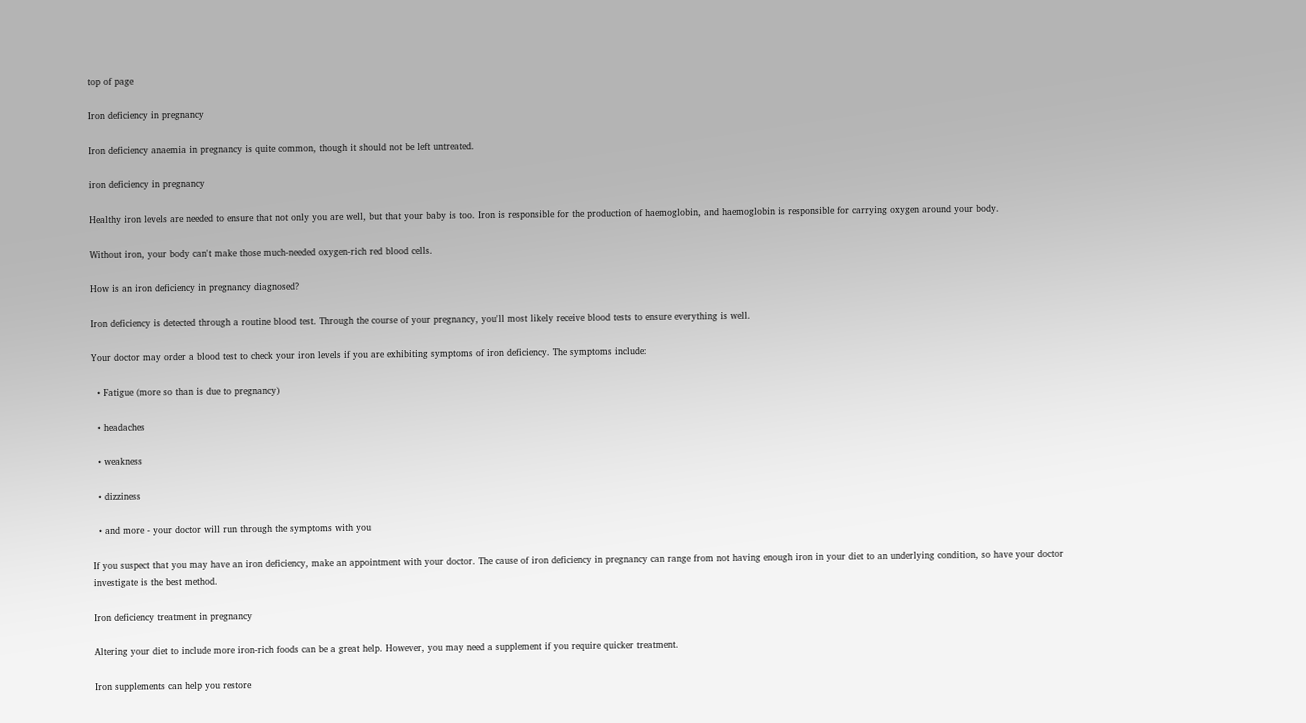top of page

Iron deficiency in pregnancy

Iron deficiency anaemia in pregnancy is quite common, though it should not be left untreated.

iron deficiency in pregnancy

Healthy iron levels are needed to ensure that not only you are well, but that your baby is too. Iron is responsible for the production of haemoglobin, and haemoglobin is responsible for carrying oxygen around your body.

Without iron, your body can't make those much-needed oxygen-rich red blood cells.

How is an iron deficiency in pregnancy diagnosed?

Iron deficiency is detected through a routine blood test. Through the course of your pregnancy, you'll most likely receive blood tests to ensure everything is well.

Your doctor may order a blood test to check your iron levels if you are exhibiting symptoms of iron deficiency. The symptoms include:

  • Fatigue (more so than is due to pregnancy)

  • headaches

  • weakness

  • dizziness

  • and more - your doctor will run through the symptoms with you

If you suspect that you may have an iron deficiency, make an appointment with your doctor. The cause of iron deficiency in pregnancy can range from not having enough iron in your diet to an underlying condition, so have your doctor investigate is the best method.

Iron deficiency treatment in pregnancy

Altering your diet to include more iron-rich foods can be a great help. However, you may need a supplement if you require quicker treatment.

Iron supplements can help you restore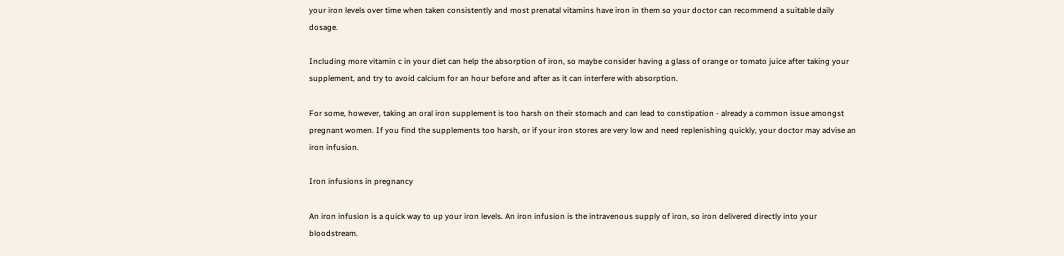your iron levels over time when taken consistently and most prenatal vitamins have iron in them so your doctor can recommend a suitable daily dosage.

Including more vitamin c in your diet can help the absorption of iron, so maybe consider having a glass of orange or tomato juice after taking your supplement, and try to avoid calcium for an hour before and after as it can interfere with absorption.

For some, however, taking an oral iron supplement is too harsh on their stomach and can lead to constipation - already a common issue amongst pregnant women. If you find the supplements too harsh, or if your iron stores are very low and need replenishing quickly, your doctor may advise an iron infusion.

Iron infusions in pregnancy

An iron infusion is a quick way to up your iron levels. An iron infusion is the intravenous supply of iron, so iron delivered directly into your bloodstream.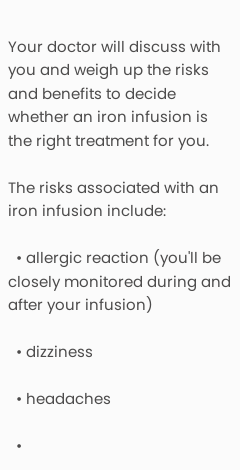Your doctor will discuss with you and weigh up the risks and benefits to decide whether an iron infusion is the right treatment for you.

The risks associated with an iron infusion include:

  • allergic reaction (you'll be closely monitored during and after your infusion)

  • dizziness

  • headaches

  •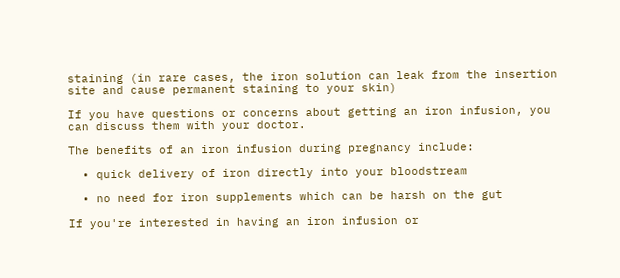staining (in rare cases, the iron solution can leak from the insertion site and cause permanent staining to your skin)

If you have questions or concerns about getting an iron infusion, you can discuss them with your doctor.

The benefits of an iron infusion during pregnancy include:

  • quick delivery of iron directly into your bloodstream

  • no need for iron supplements which can be harsh on the gut

If you're interested in having an iron infusion or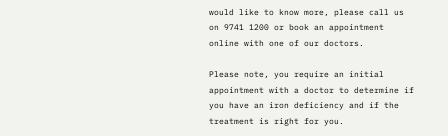would like to know more, please call us on 9741 1200 or book an appointment online with one of our doctors.

Please note, you require an initial appointment with a doctor to determine if you have an iron deficiency and if the treatment is right for you.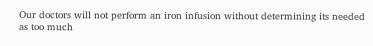Our doctors will not perform an iron infusion without determining its needed as too much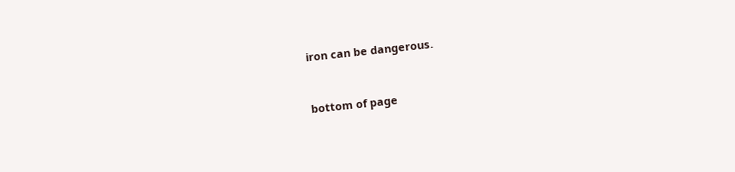iron can be dangerous.


bottom of page